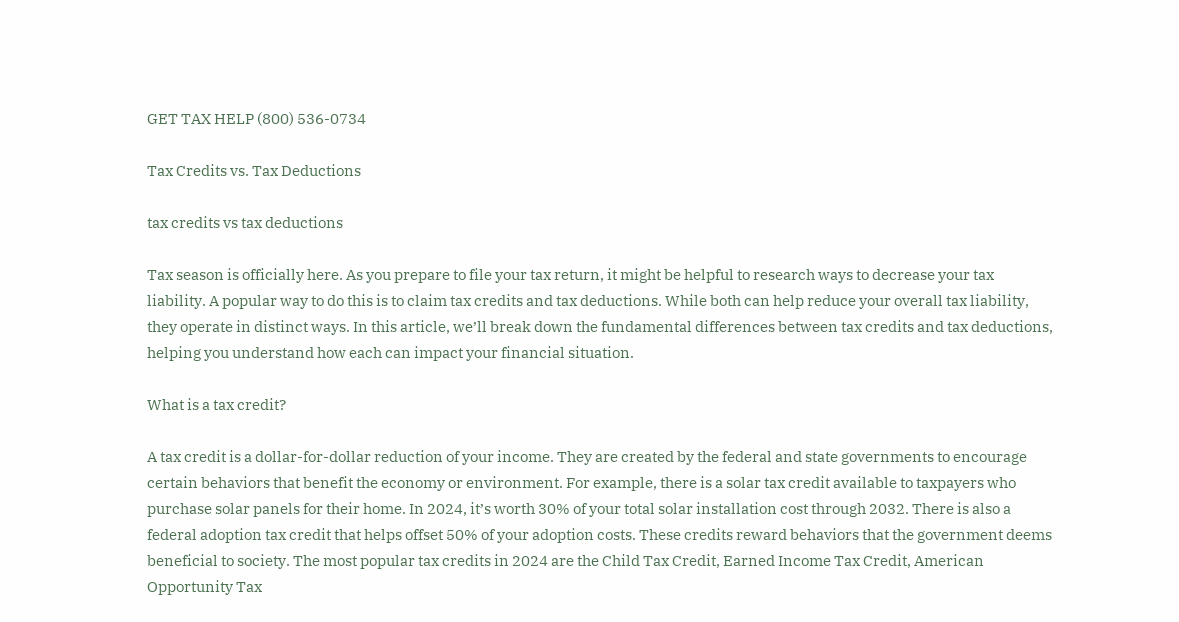GET TAX HELP (800) 536-0734

Tax Credits vs. Tax Deductions

tax credits vs tax deductions

Tax season is officially here. As you prepare to file your tax return, it might be helpful to research ways to decrease your tax liability. A popular way to do this is to claim tax credits and tax deductions. While both can help reduce your overall tax liability, they operate in distinct ways. In this article, we’ll break down the fundamental differences between tax credits and tax deductions, helping you understand how each can impact your financial situation.

What is a tax credit?

A tax credit is a dollar-for-dollar reduction of your income. They are created by the federal and state governments to encourage certain behaviors that benefit the economy or environment. For example, there is a solar tax credit available to taxpayers who purchase solar panels for their home. In 2024, it’s worth 30% of your total solar installation cost through 2032. There is also a federal adoption tax credit that helps offset 50% of your adoption costs. These credits reward behaviors that the government deems beneficial to society. The most popular tax credits in 2024 are the Child Tax Credit, Earned Income Tax Credit, American Opportunity Tax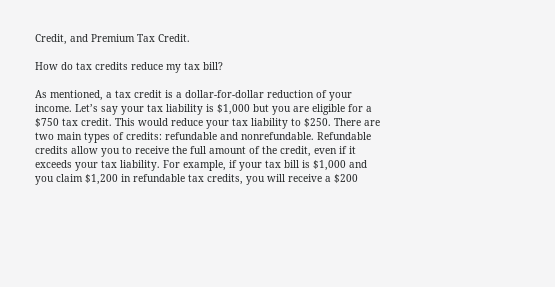Credit, and Premium Tax Credit.

How do tax credits reduce my tax bill?

As mentioned, a tax credit is a dollar-for-dollar reduction of your income. Let’s say your tax liability is $1,000 but you are eligible for a $750 tax credit. This would reduce your tax liability to $250. There are two main types of credits: refundable and nonrefundable. Refundable credits allow you to receive the full amount of the credit, even if it exceeds your tax liability. For example, if your tax bill is $1,000 and you claim $1,200 in refundable tax credits, you will receive a $200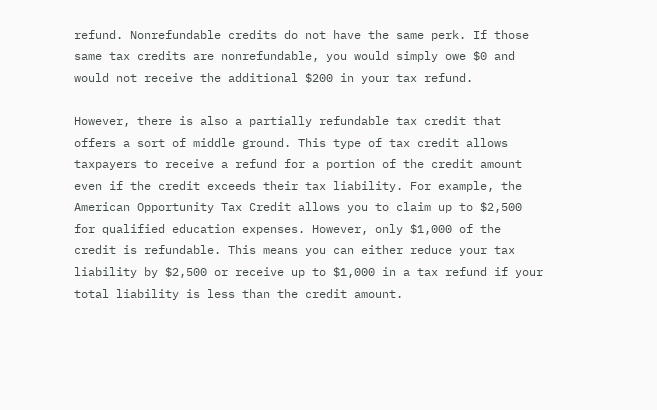refund. Nonrefundable credits do not have the same perk. If those same tax credits are nonrefundable, you would simply owe $0 and would not receive the additional $200 in your tax refund.

However, there is also a partially refundable tax credit that offers a sort of middle ground. This type of tax credit allows taxpayers to receive a refund for a portion of the credit amount even if the credit exceeds their tax liability. For example, the American Opportunity Tax Credit allows you to claim up to $2,500 for qualified education expenses. However, only $1,000 of the credit is refundable. This means you can either reduce your tax liability by $2,500 or receive up to $1,000 in a tax refund if your total liability is less than the credit amount.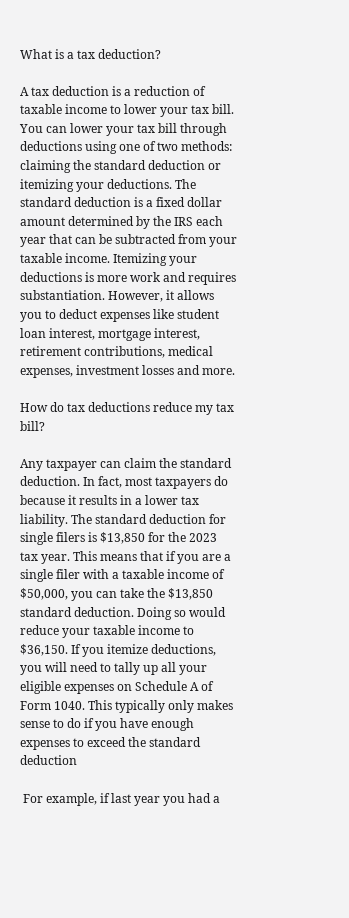What is a tax deduction?

A tax deduction is a reduction of taxable income to lower your tax bill. You can lower your tax bill through deductions using one of two methods: claiming the standard deduction or itemizing your deductions. The standard deduction is a fixed dollar amount determined by the IRS each year that can be subtracted from your taxable income. Itemizing your deductions is more work and requires substantiation. However, it allows you to deduct expenses like student loan interest, mortgage interest, retirement contributions, medical expenses, investment losses and more.

How do tax deductions reduce my tax bill?

Any taxpayer can claim the standard deduction. In fact, most taxpayers do because it results in a lower tax liability. The standard deduction for single filers is $13,850 for the 2023 tax year. This means that if you are a single filer with a taxable income of $50,000, you can take the $13,850 standard deduction. Doing so would reduce your taxable income to $36,150. If you itemize deductions, you will need to tally up all your eligible expenses on Schedule A of Form 1040. This typically only makes sense to do if you have enough expenses to exceed the standard deduction

 For example, if last year you had a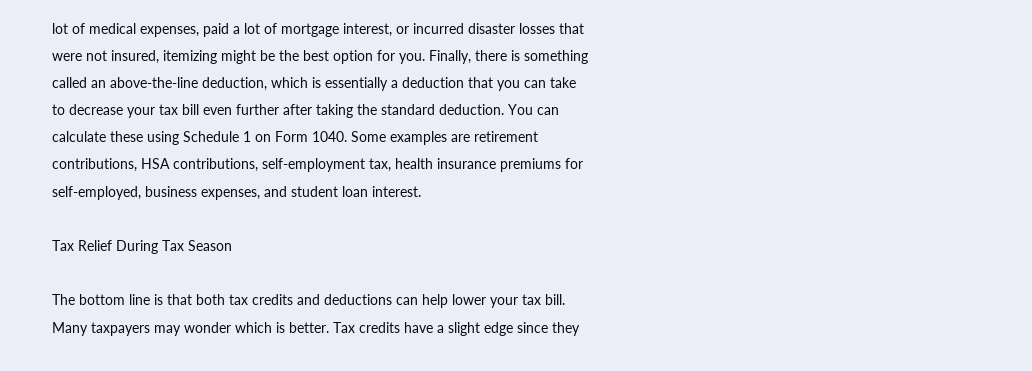lot of medical expenses, paid a lot of mortgage interest, or incurred disaster losses that were not insured, itemizing might be the best option for you. Finally, there is something called an above-the-line deduction, which is essentially a deduction that you can take to decrease your tax bill even further after taking the standard deduction. You can calculate these using Schedule 1 on Form 1040. Some examples are retirement contributions, HSA contributions, self-employment tax, health insurance premiums for self-employed, business expenses, and student loan interest.

Tax Relief During Tax Season

The bottom line is that both tax credits and deductions can help lower your tax bill. Many taxpayers may wonder which is better. Tax credits have a slight edge since they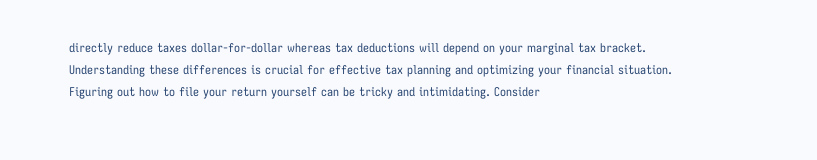directly reduce taxes dollar-for-dollar whereas tax deductions will depend on your marginal tax bracket. Understanding these differences is crucial for effective tax planning and optimizing your financial situation. Figuring out how to file your return yourself can be tricky and intimidating. Consider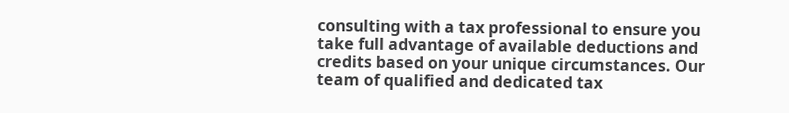consulting with a tax professional to ensure you take full advantage of available deductions and credits based on your unique circumstances. Our team of qualified and dedicated tax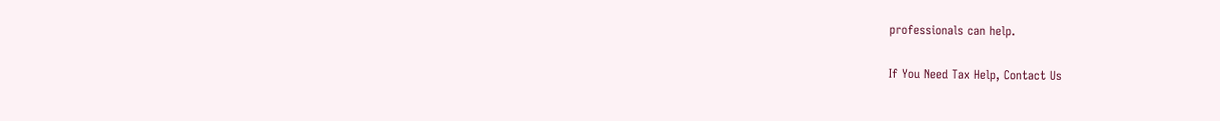professionals can help.

If You Need Tax Help, Contact Us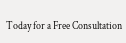Today for a Free Consultation